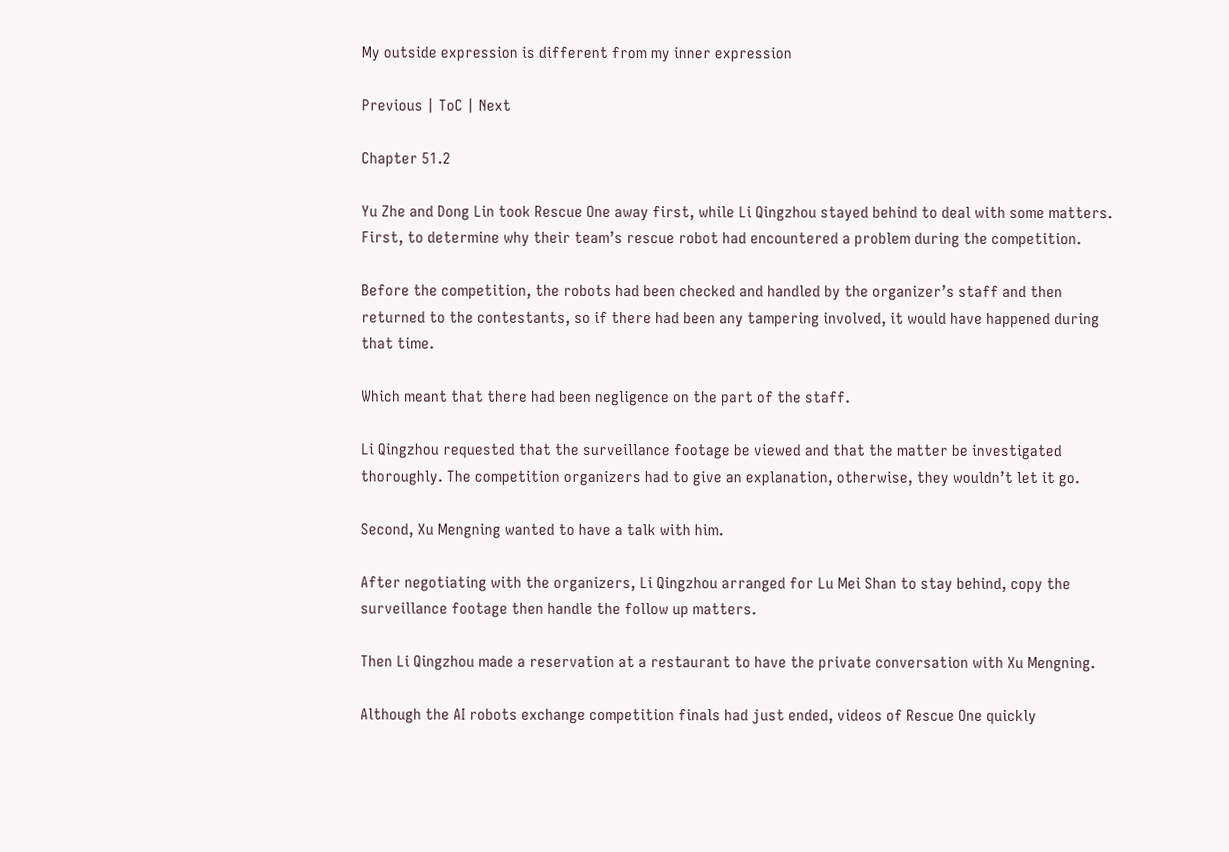My outside expression is different from my inner expression

Previous | ToC | Next

Chapter 51.2

Yu Zhe and Dong Lin took Rescue One away first, while Li Qingzhou stayed behind to deal with some matters. First, to determine why their team’s rescue robot had encountered a problem during the competition.

Before the competition, the robots had been checked and handled by the organizer’s staff and then returned to the contestants, so if there had been any tampering involved, it would have happened during that time.

Which meant that there had been negligence on the part of the staff.

Li Qingzhou requested that the surveillance footage be viewed and that the matter be investigated thoroughly. The competition organizers had to give an explanation, otherwise, they wouldn’t let it go.

Second, Xu Mengning wanted to have a talk with him.

After negotiating with the organizers, Li Qingzhou arranged for Lu Mei Shan to stay behind, copy the surveillance footage then handle the follow up matters.

Then Li Qingzhou made a reservation at a restaurant to have the private conversation with Xu Mengning.

Although the AI robots exchange competition finals had just ended, videos of Rescue One quickly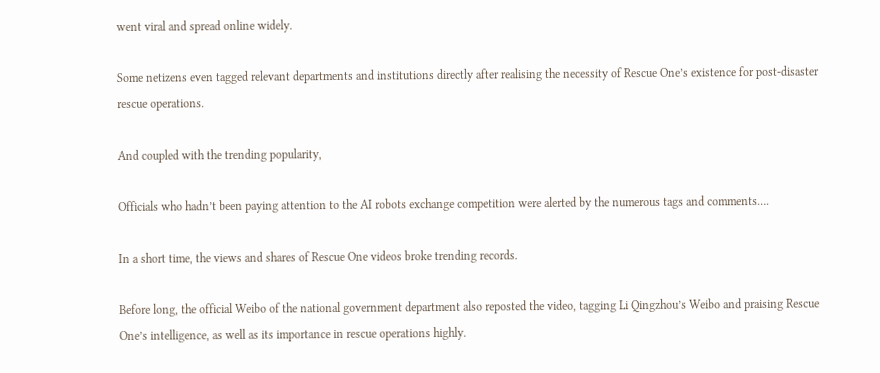went viral and spread online widely.

Some netizens even tagged relevant departments and institutions directly after realising the necessity of Rescue One’s existence for post-disaster rescue operations.

And coupled with the trending popularity,

Officials who hadn’t been paying attention to the AI robots exchange competition were alerted by the numerous tags and comments….

In a short time, the views and shares of Rescue One videos broke trending records.

Before long, the official Weibo of the national government department also reposted the video, tagging Li Qingzhou’s Weibo and praising Rescue One’s intelligence, as well as its importance in rescue operations highly.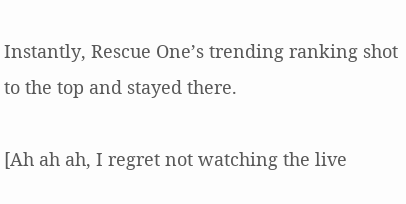Instantly, Rescue One’s trending ranking shot to the top and stayed there.

[Ah ah ah, I regret not watching the live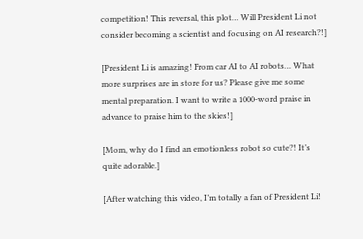competition! This reversal, this plot… Will President Li not consider becoming a scientist and focusing on AI research?!]

[President Li is amazing! From car AI to AI robots… What more surprises are in store for us? Please give me some mental preparation. I want to write a 1000-word praise in advance to praise him to the skies!]

[Mom, why do I find an emotionless robot so cute?! It’s quite adorable.]

[After watching this video, I’m totally a fan of President Li!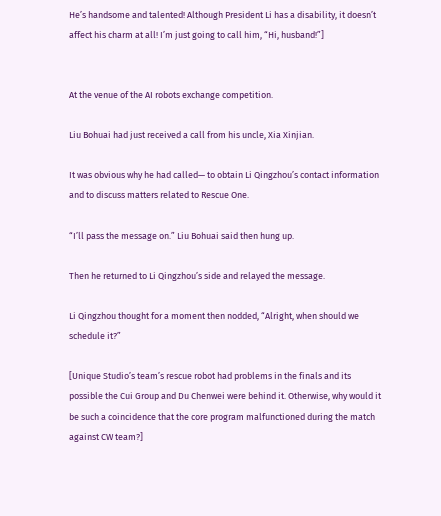He’s handsome and talented! Although President Li has a disability, it doesn’t affect his charm at all! I’m just going to call him, “Hi, husband!”]


At the venue of the AI robots exchange competition.

Liu Bohuai had just received a call from his uncle, Xia Xinjian.

It was obvious why he had called— to obtain Li Qingzhou’s contact information and to discuss matters related to Rescue One.

“I’ll pass the message on.” Liu Bohuai said then hung up.

Then he returned to Li Qingzhou’s side and relayed the message.

Li Qingzhou thought for a moment then nodded, “Alright, when should we schedule it?”

[Unique Studio’s team’s rescue robot had problems in the finals and its possible the Cui Group and Du Chenwei were behind it. Otherwise, why would it be such a coincidence that the core program malfunctioned during the match against CW team?]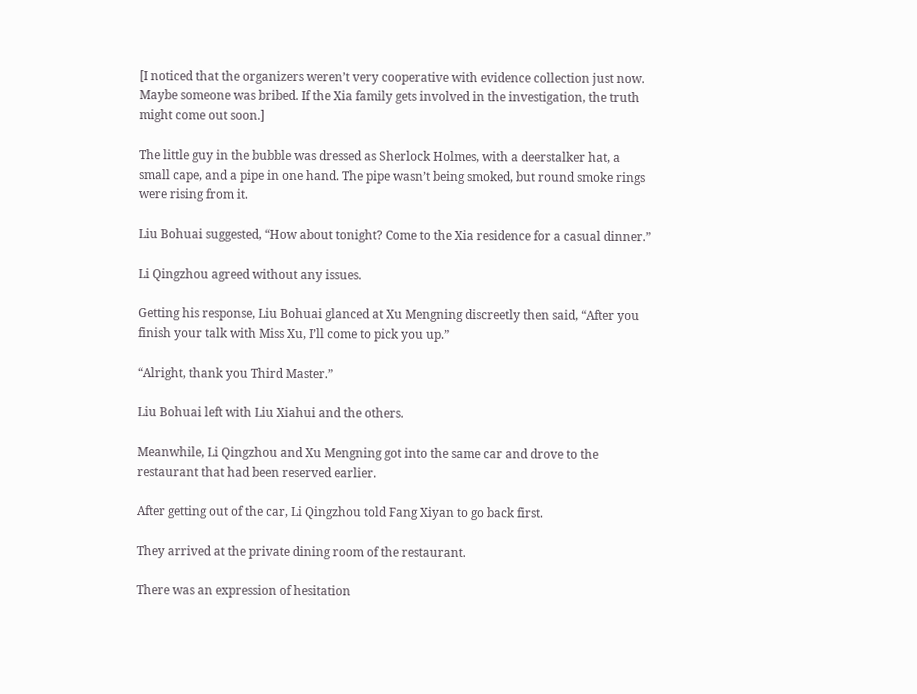[I noticed that the organizers weren’t very cooperative with evidence collection just now. Maybe someone was bribed. If the Xia family gets involved in the investigation, the truth might come out soon.]

The little guy in the bubble was dressed as Sherlock Holmes, with a deerstalker hat, a small cape, and a pipe in one hand. The pipe wasn’t being smoked, but round smoke rings were rising from it.

Liu Bohuai suggested, “How about tonight? Come to the Xia residence for a casual dinner.”

Li Qingzhou agreed without any issues.

Getting his response, Liu Bohuai glanced at Xu Mengning discreetly then said, “After you finish your talk with Miss Xu, I’ll come to pick you up.”

“Alright, thank you Third Master.”

Liu Bohuai left with Liu Xiahui and the others.

Meanwhile, Li Qingzhou and Xu Mengning got into the same car and drove to the restaurant that had been reserved earlier.

After getting out of the car, Li Qingzhou told Fang Xiyan to go back first.

They arrived at the private dining room of the restaurant.

There was an expression of hesitation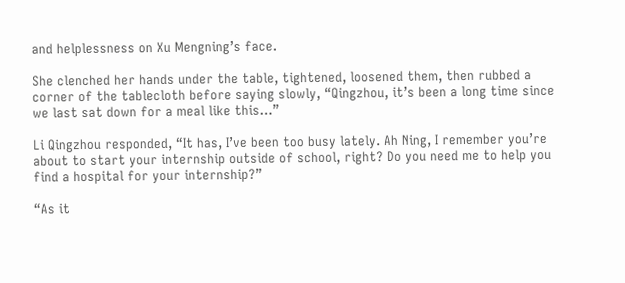and helplessness on Xu Mengning’s face.

She clenched her hands under the table, tightened, loosened them, then rubbed a corner of the tablecloth before saying slowly, “Qingzhou, it’s been a long time since we last sat down for a meal like this…”

Li Qingzhou responded, “It has, I’ve been too busy lately. Ah Ning, I remember you’re about to start your internship outside of school, right? Do you need me to help you find a hospital for your internship?”

“As it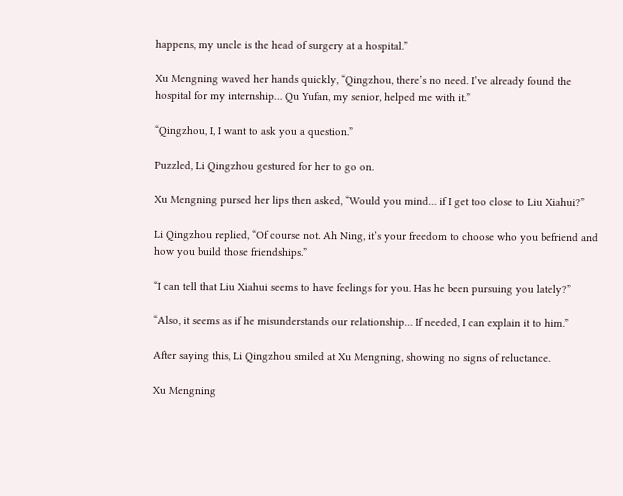happens, my uncle is the head of surgery at a hospital.”

Xu Mengning waved her hands quickly, “Qingzhou, there’s no need. I’ve already found the hospital for my internship… Qu Yufan, my senior, helped me with it.”

“Qingzhou, I, I want to ask you a question.”

Puzzled, Li Qingzhou gestured for her to go on.

Xu Mengning pursed her lips then asked, “Would you mind… if I get too close to Liu Xiahui?”

Li Qingzhou replied, “Of course not. Ah Ning, it’s your freedom to choose who you befriend and how you build those friendships.”

“I can tell that Liu Xiahui seems to have feelings for you. Has he been pursuing you lately?”

“Also, it seems as if he misunderstands our relationship… If needed, I can explain it to him.”

After saying this, Li Qingzhou smiled at Xu Mengning, showing no signs of reluctance.

Xu Mengning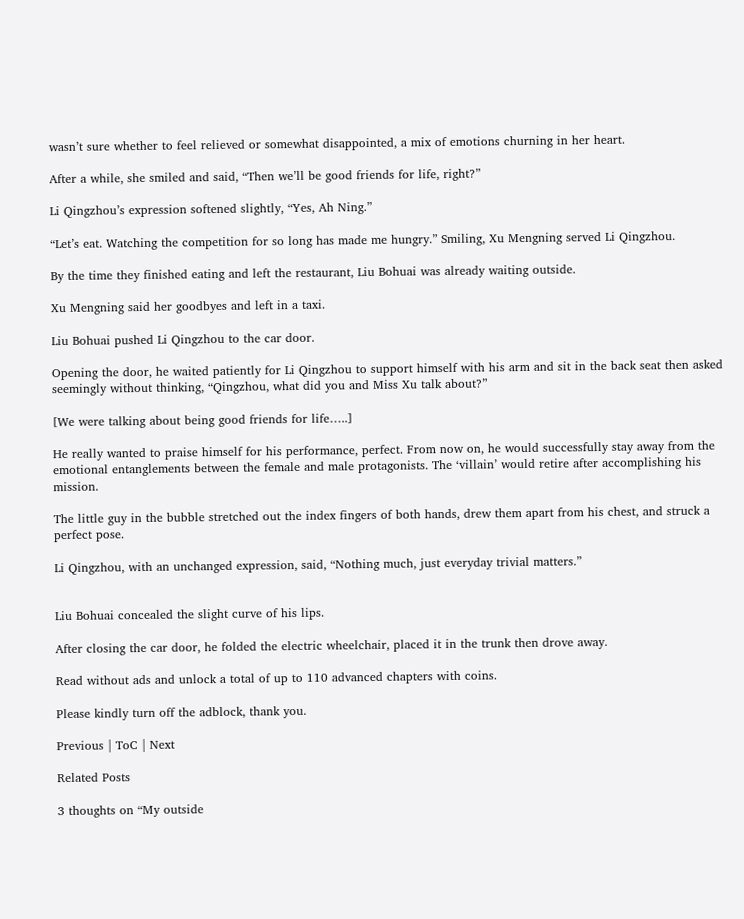wasn’t sure whether to feel relieved or somewhat disappointed, a mix of emotions churning in her heart.

After a while, she smiled and said, “Then we’ll be good friends for life, right?”

Li Qingzhou’s expression softened slightly, “Yes, Ah Ning.”

“Let’s eat. Watching the competition for so long has made me hungry.” Smiling, Xu Mengning served Li Qingzhou.

By the time they finished eating and left the restaurant, Liu Bohuai was already waiting outside.

Xu Mengning said her goodbyes and left in a taxi.

Liu Bohuai pushed Li Qingzhou to the car door.

Opening the door, he waited patiently for Li Qingzhou to support himself with his arm and sit in the back seat then asked seemingly without thinking, “Qingzhou, what did you and Miss Xu talk about?”

[We were talking about being good friends for life…..]

He really wanted to praise himself for his performance, perfect. From now on, he would successfully stay away from the emotional entanglements between the female and male protagonists. The ‘villain’ would retire after accomplishing his mission.

The little guy in the bubble stretched out the index fingers of both hands, drew them apart from his chest, and struck a perfect pose.

Li Qingzhou, with an unchanged expression, said, “Nothing much, just everyday trivial matters.”


Liu Bohuai concealed the slight curve of his lips.

After closing the car door, he folded the electric wheelchair, placed it in the trunk then drove away.

Read without ads and unlock a total of up to 110 advanced chapters with coins.

Please kindly turn off the adblock, thank you.

Previous | ToC | Next

Related Posts

3 thoughts on “My outside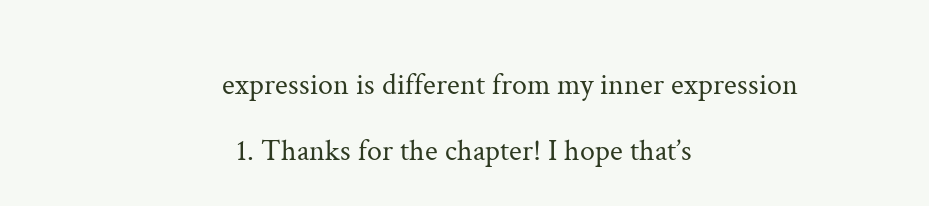expression is different from my inner expression

  1. Thanks for the chapter! I hope that’s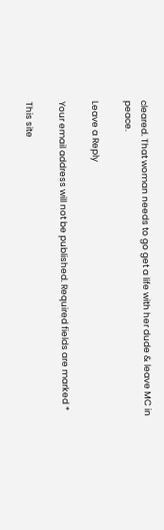cleared. That woman needs to go get a life with her dude & leave MC in peace.

Leave a Reply

Your email address will not be published. Required fields are marked *

This site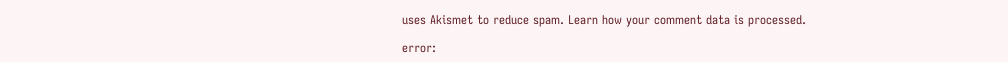uses Akismet to reduce spam. Learn how your comment data is processed.

error: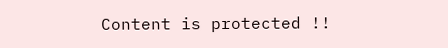Content is protected !!